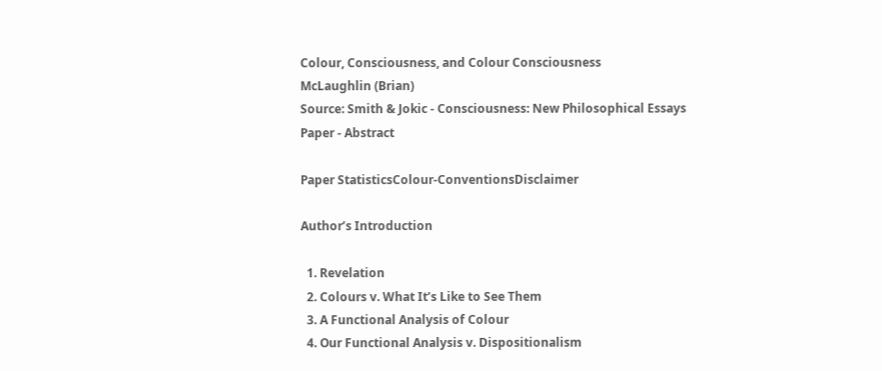Colour, Consciousness, and Colour Consciousness
McLaughlin (Brian)
Source: Smith & Jokic - Consciousness: New Philosophical Essays
Paper - Abstract

Paper StatisticsColour-ConventionsDisclaimer

Author’s Introduction

  1. Revelation
  2. Colours v. What It’s Like to See Them
  3. A Functional Analysis of Colour
  4. Our Functional Analysis v. Dispositionalism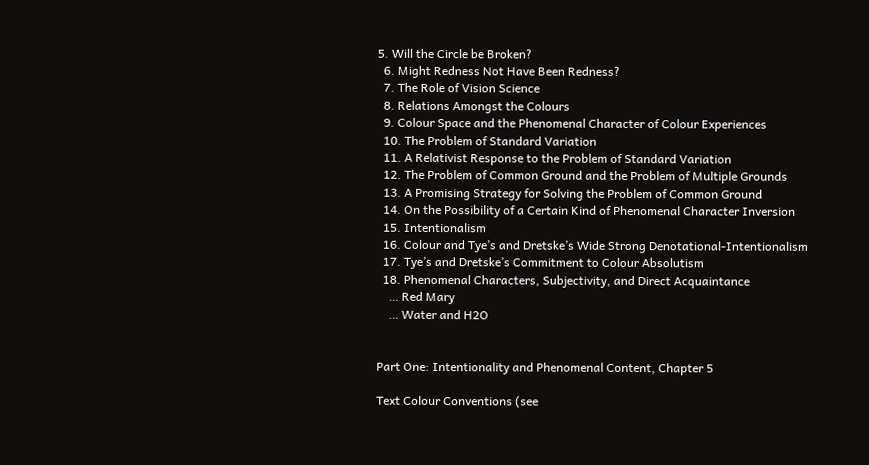5. Will the Circle be Broken?
  6. Might Redness Not Have Been Redness?
  7. The Role of Vision Science
  8. Relations Amongst the Colours
  9. Colour Space and the Phenomenal Character of Colour Experiences
  10. The Problem of Standard Variation
  11. A Relativist Response to the Problem of Standard Variation
  12. The Problem of Common Ground and the Problem of Multiple Grounds
  13. A Promising Strategy for Solving the Problem of Common Ground
  14. On the Possibility of a Certain Kind of Phenomenal Character Inversion
  15. Intentionalism
  16. Colour and Tye’s and Dretske’s Wide Strong Denotational-Intentionalism
  17. Tye’s and Dretske’s Commitment to Colour Absolutism
  18. Phenomenal Characters, Subjectivity, and Direct Acquaintance
    … Red Mary
    … Water and H2O


Part One: Intentionality and Phenomenal Content, Chapter 5

Text Colour Conventions (see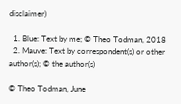disclaimer)

  1. Blue: Text by me; © Theo Todman, 2018
  2. Mauve: Text by correspondent(s) or other author(s); © the author(s)

© Theo Todman, June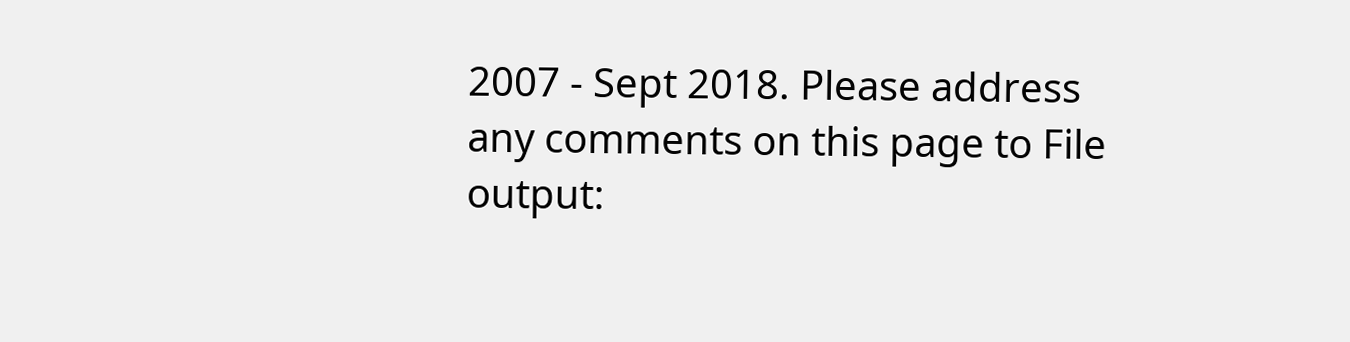2007 - Sept 2018. Please address any comments on this page to File output: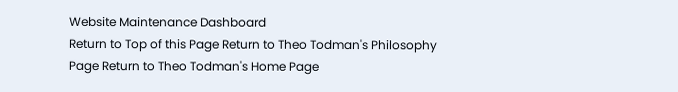Website Maintenance Dashboard
Return to Top of this Page Return to Theo Todman's Philosophy Page Return to Theo Todman's Home Page